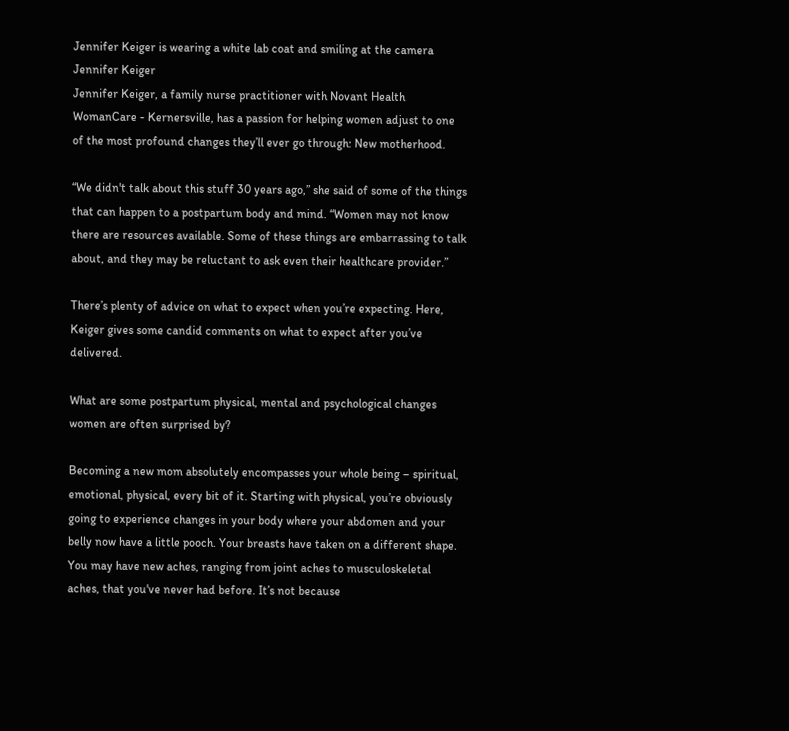Jennifer Keiger is wearing a white lab coat and smiling at the camera
Jennifer Keiger
Jennifer Keiger, a family nurse practitioner with Novant Health WomanCare - Kernersville, has a passion for helping women adjust to one of the most profound changes they’ll ever go through: New motherhood.

“We didn't talk about this stuff 30 years ago,” she said of some of the things that can happen to a postpartum body and mind. “Women may not know there are resources available. Some of these things are embarrassing to talk about, and they may be reluctant to ask even their healthcare provider.”

There’s plenty of advice on what to expect when you’re expecting. Here, Keiger gives some candid comments on what to expect after you’ve delivered.

What are some postpartum physical, mental and psychological changes women are often surprised by?

Becoming a new mom absolutely encompasses your whole being – spiritual, emotional, physical, every bit of it. Starting with physical, you’re obviously going to experience changes in your body where your abdomen and your belly now have a little pooch. Your breasts have taken on a different shape. You may have new aches, ranging from joint aches to musculoskeletal aches, that you've never had before. It’s not because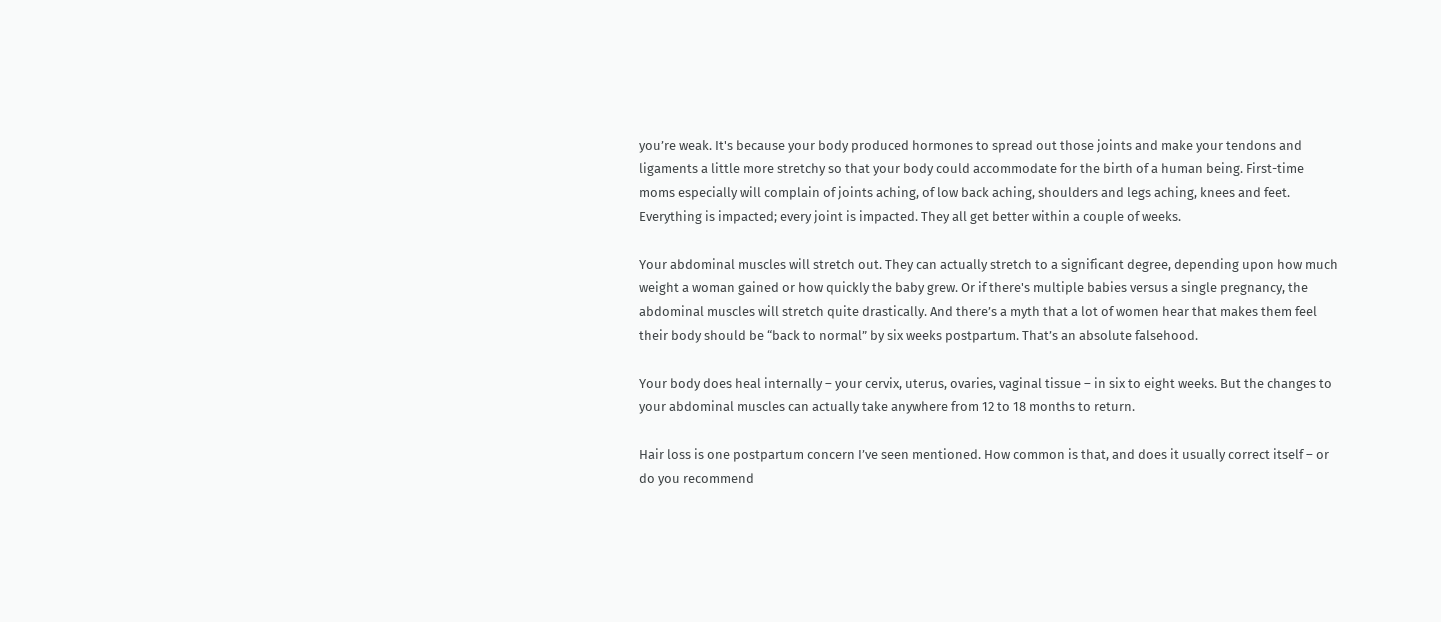you’re weak. It's because your body produced hormones to spread out those joints and make your tendons and ligaments a little more stretchy so that your body could accommodate for the birth of a human being. First-time moms especially will complain of joints aching, of low back aching, shoulders and legs aching, knees and feet. Everything is impacted; every joint is impacted. They all get better within a couple of weeks.

Your abdominal muscles will stretch out. They can actually stretch to a significant degree, depending upon how much weight a woman gained or how quickly the baby grew. Or if there's multiple babies versus a single pregnancy, the abdominal muscles will stretch quite drastically. And there’s a myth that a lot of women hear that makes them feel their body should be “back to normal” by six weeks postpartum. That’s an absolute falsehood.

Your body does heal internally – your cervix, uterus, ovaries, vaginal tissue – in six to eight weeks. But the changes to your abdominal muscles can actually take anywhere from 12 to 18 months to return.

Hair loss is one postpartum concern I’ve seen mentioned. How common is that, and does it usually correct itself – or do you recommend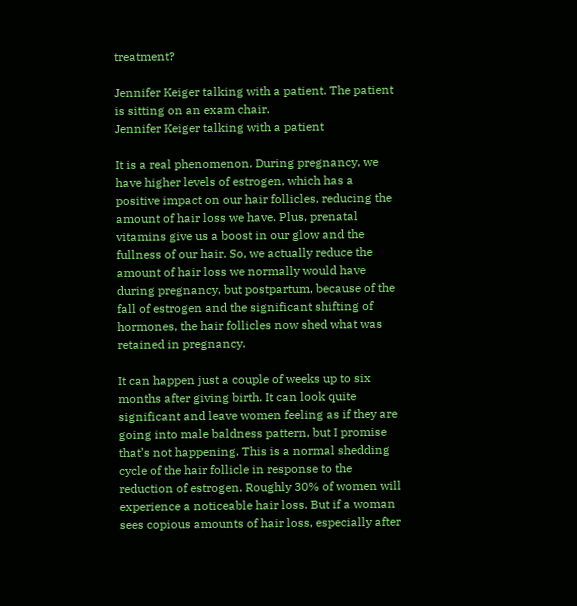treatment?

Jennifer Keiger talking with a patient. The patient is sitting on an exam chair.
Jennifer Keiger talking with a patient

It is a real phenomenon. During pregnancy, we have higher levels of estrogen, which has a positive impact on our hair follicles, reducing the amount of hair loss we have. Plus, prenatal vitamins give us a boost in our glow and the fullness of our hair. So, we actually reduce the amount of hair loss we normally would have during pregnancy, but postpartum, because of the fall of estrogen and the significant shifting of hormones, the hair follicles now shed what was retained in pregnancy.

It can happen just a couple of weeks up to six months after giving birth. It can look quite significant and leave women feeling as if they are going into male baldness pattern, but I promise that’s not happening. This is a normal shedding cycle of the hair follicle in response to the reduction of estrogen. Roughly 30% of women will experience a noticeable hair loss. But if a woman sees copious amounts of hair loss, especially after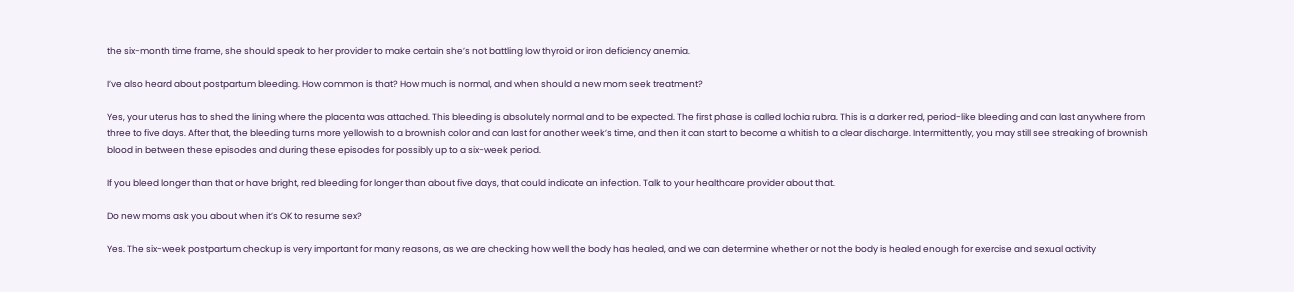the six-month time frame, she should speak to her provider to make certain she’s not battling low thyroid or iron deficiency anemia.

I’ve also heard about postpartum bleeding. How common is that? How much is normal, and when should a new mom seek treatment?

Yes, your uterus has to shed the lining where the placenta was attached. This bleeding is absolutely normal and to be expected. The first phase is called lochia rubra. This is a darker red, period-like bleeding and can last anywhere from three to five days. After that, the bleeding turns more yellowish to a brownish color and can last for another week’s time, and then it can start to become a whitish to a clear discharge. Intermittently, you may still see streaking of brownish blood in between these episodes and during these episodes for possibly up to a six-week period.

If you bleed longer than that or have bright, red bleeding for longer than about five days, that could indicate an infection. Talk to your healthcare provider about that.

Do new moms ask you about when it’s OK to resume sex?

Yes. The six-week postpartum checkup is very important for many reasons, as we are checking how well the body has healed, and we can determine whether or not the body is healed enough for exercise and sexual activity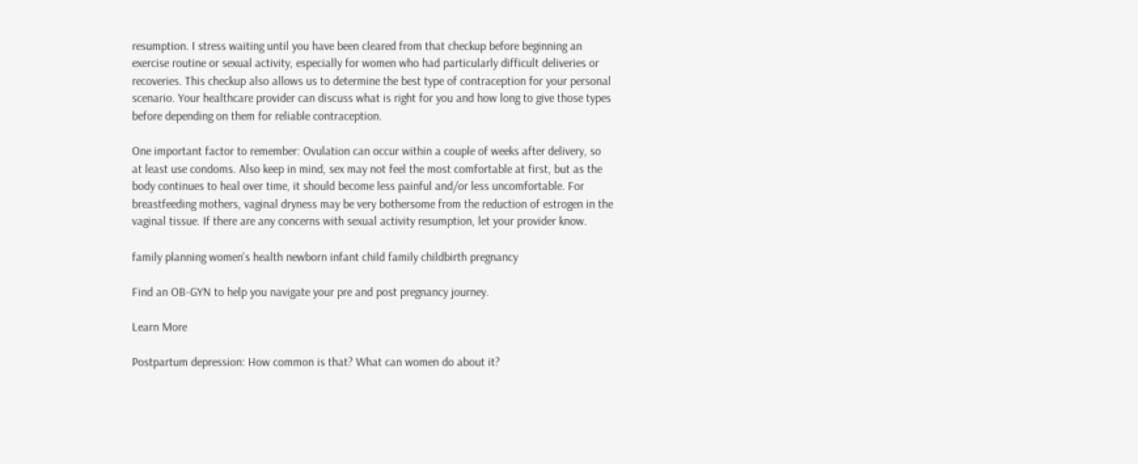resumption. I stress waiting until you have been cleared from that checkup before beginning an exercise routine or sexual activity, especially for women who had particularly difficult deliveries or recoveries. This checkup also allows us to determine the best type of contraception for your personal scenario. Your healthcare provider can discuss what is right for you and how long to give those types before depending on them for reliable contraception.

One important factor to remember: Ovulation can occur within a couple of weeks after delivery, so at least use condoms. Also keep in mind, sex may not feel the most comfortable at first, but as the body continues to heal over time, it should become less painful and/or less uncomfortable. For breastfeeding mothers, vaginal dryness may be very bothersome from the reduction of estrogen in the vaginal tissue. If there are any concerns with sexual activity resumption, let your provider know.

family planning women's health newborn infant child family childbirth pregnancy

Find an OB-GYN to help you navigate your pre and post pregnancy journey.

Learn More

Postpartum depression: How common is that? What can women do about it?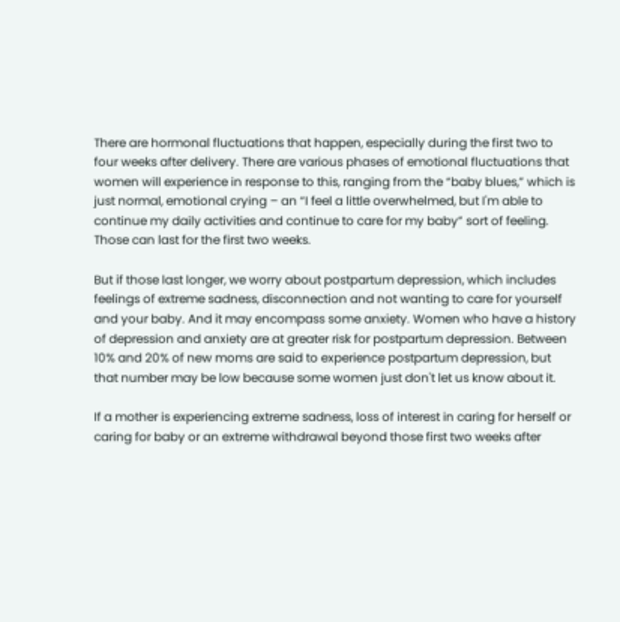There are hormonal fluctuations that happen, especially during the first two to four weeks after delivery. There are various phases of emotional fluctuations that women will experience in response to this, ranging from the “baby blues,” which is just normal, emotional crying – an “I feel a little overwhelmed, but I'm able to continue my daily activities and continue to care for my baby” sort of feeling. Those can last for the first two weeks.

But if those last longer, we worry about postpartum depression, which includes feelings of extreme sadness, disconnection and not wanting to care for yourself and your baby. And it may encompass some anxiety. Women who have a history of depression and anxiety are at greater risk for postpartum depression. Between 10% and 20% of new moms are said to experience postpartum depression, but that number may be low because some women just don't let us know about it.

If a mother is experiencing extreme sadness, loss of interest in caring for herself or caring for baby or an extreme withdrawal beyond those first two weeks after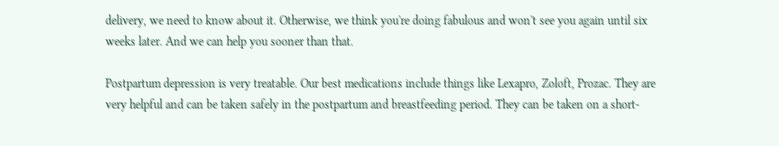delivery, we need to know about it. Otherwise, we think you're doing fabulous and won't see you again until six weeks later. And we can help you sooner than that.

Postpartum depression is very treatable. Our best medications include things like Lexapro, Zoloft, Prozac. They are very helpful and can be taken safely in the postpartum and breastfeeding period. They can be taken on a short-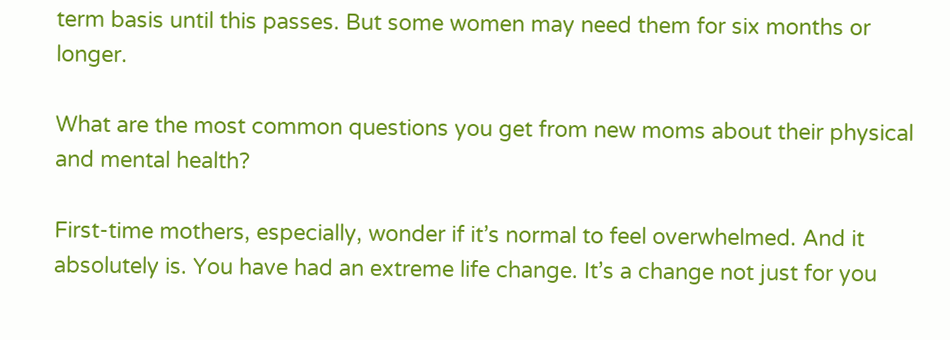term basis until this passes. But some women may need them for six months or longer.

What are the most common questions you get from new moms about their physical and mental health?

First-time mothers, especially, wonder if it’s normal to feel overwhelmed. And it absolutely is. You have had an extreme life change. It’s a change not just for you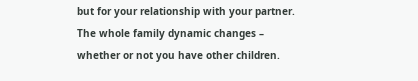but for your relationship with your partner. The whole family dynamic changes – whether or not you have other children.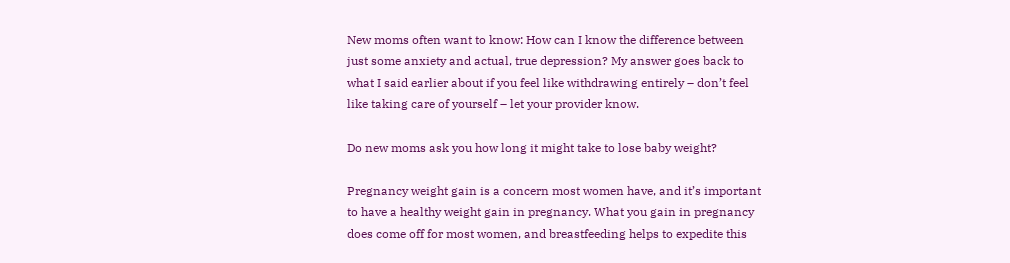New moms often want to know: How can I know the difference between just some anxiety and actual, true depression? My answer goes back to what I said earlier about if you feel like withdrawing entirely – don’t feel like taking care of yourself – let your provider know.

Do new moms ask you how long it might take to lose baby weight?

Pregnancy weight gain is a concern most women have, and it’s important to have a healthy weight gain in pregnancy. What you gain in pregnancy does come off for most women, and breastfeeding helps to expedite this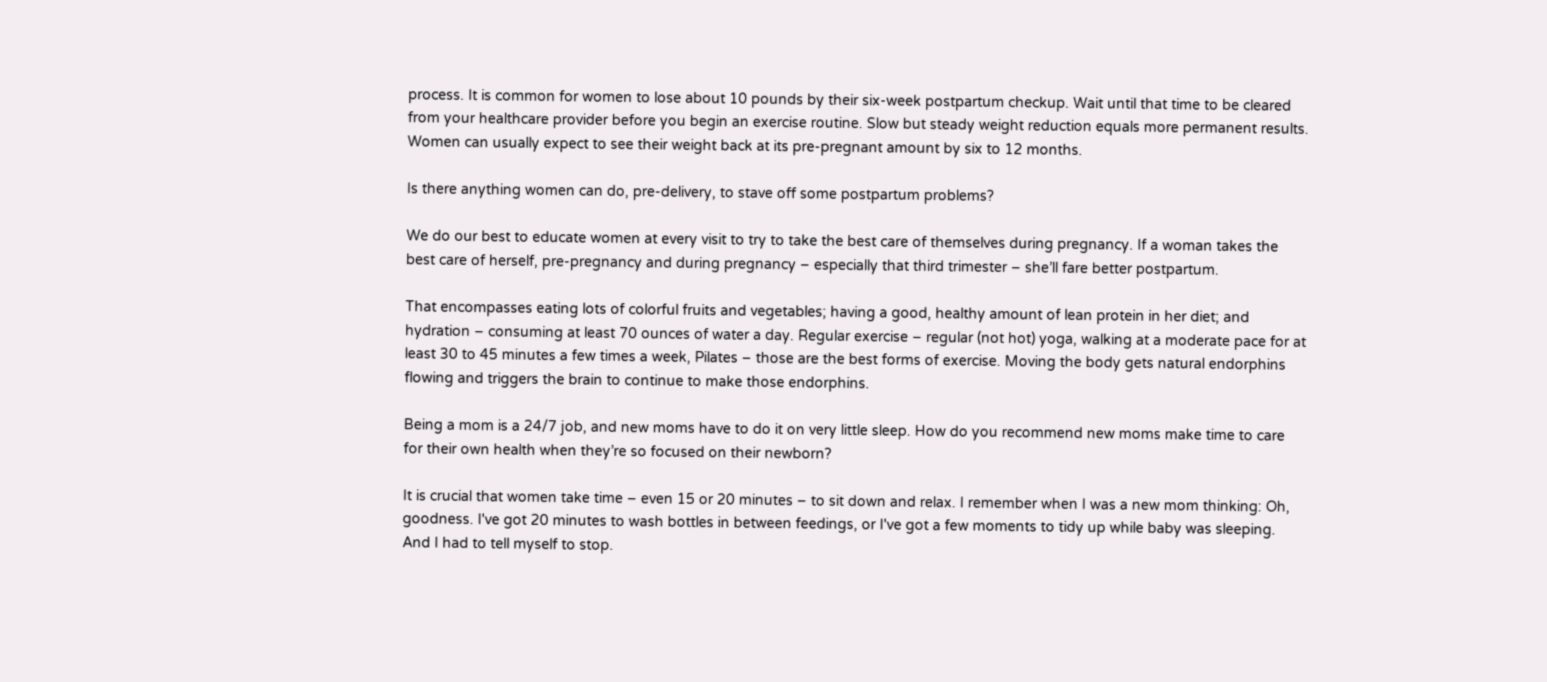process. It is common for women to lose about 10 pounds by their six-week postpartum checkup. Wait until that time to be cleared from your healthcare provider before you begin an exercise routine. Slow but steady weight reduction equals more permanent results. Women can usually expect to see their weight back at its pre-pregnant amount by six to 12 months.

Is there anything women can do, pre-delivery, to stave off some postpartum problems?

We do our best to educate women at every visit to try to take the best care of themselves during pregnancy. If a woman takes the best care of herself, pre-pregnancy and during pregnancy – especially that third trimester – she’ll fare better postpartum.

That encompasses eating lots of colorful fruits and vegetables; having a good, healthy amount of lean protein in her diet; and hydration – consuming at least 70 ounces of water a day. Regular exercise – regular (not hot) yoga, walking at a moderate pace for at least 30 to 45 minutes a few times a week, Pilates – those are the best forms of exercise. Moving the body gets natural endorphins flowing and triggers the brain to continue to make those endorphins.

Being a mom is a 24/7 job, and new moms have to do it on very little sleep. How do you recommend new moms make time to care for their own health when they’re so focused on their newborn?

It is crucial that women take time – even 15 or 20 minutes – to sit down and relax. I remember when I was a new mom thinking: Oh, goodness. I've got 20 minutes to wash bottles in between feedings, or I've got a few moments to tidy up while baby was sleeping. And I had to tell myself to stop.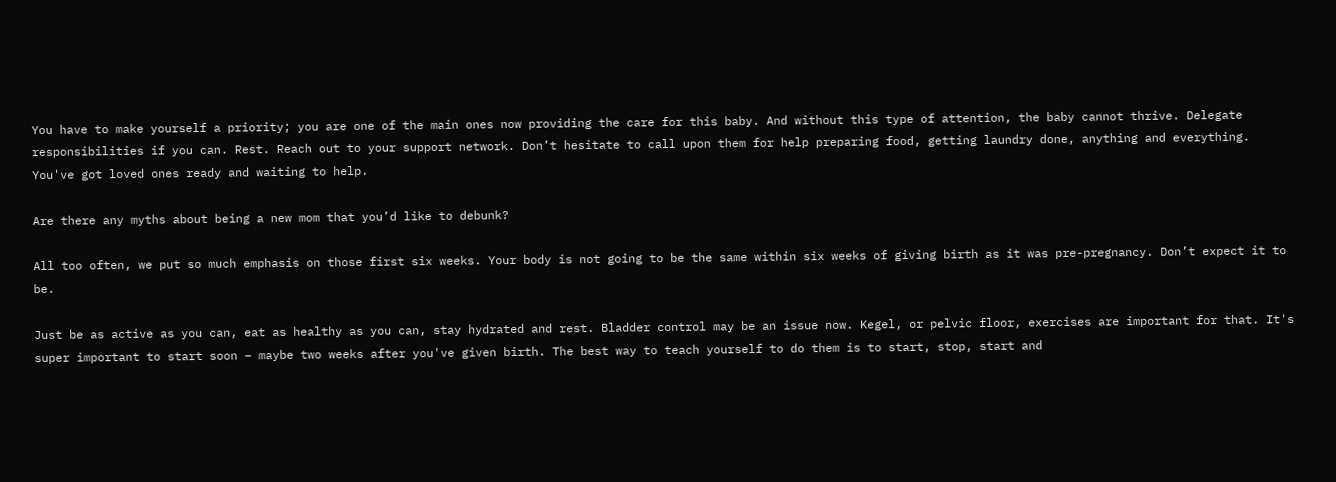You have to make yourself a priority; you are one of the main ones now providing the care for this baby. And without this type of attention, the baby cannot thrive. Delegate responsibilities if you can. Rest. Reach out to your support network. Don’t hesitate to call upon them for help preparing food, getting laundry done, anything and everything. You've got loved ones ready and waiting to help.

Are there any myths about being a new mom that you’d like to debunk?

All too often, we put so much emphasis on those first six weeks. Your body is not going to be the same within six weeks of giving birth as it was pre-pregnancy. Don’t expect it to be.

Just be as active as you can, eat as healthy as you can, stay hydrated and rest. Bladder control may be an issue now. Kegel, or pelvic floor, exercises are important for that. It's super important to start soon – maybe two weeks after you've given birth. The best way to teach yourself to do them is to start, stop, start and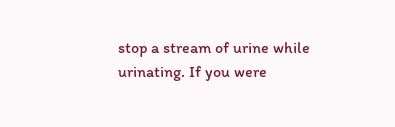stop a stream of urine while urinating. If you were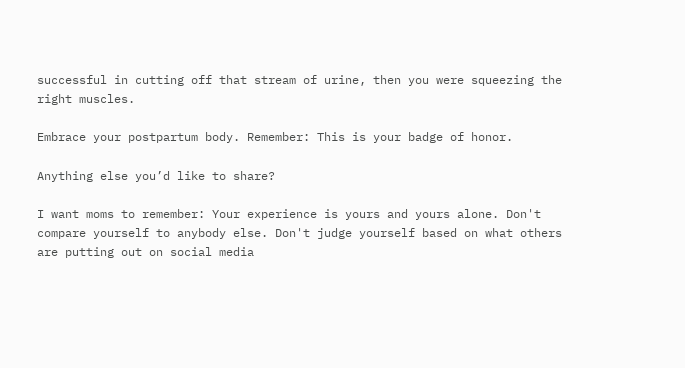successful in cutting off that stream of urine, then you were squeezing the right muscles.

Embrace your postpartum body. Remember: This is your badge of honor.

Anything else you’d like to share?

I want moms to remember: Your experience is yours and yours alone. Don't compare yourself to anybody else. Don't judge yourself based on what others are putting out on social media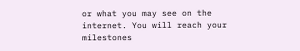or what you may see on the internet. You will reach your milestones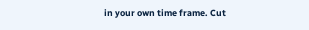in your own time frame. Cut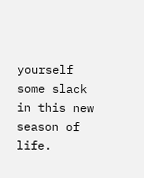yourself some slack in this new season of life.